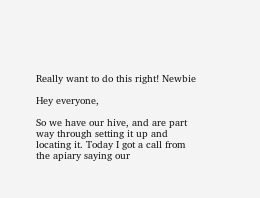Really want to do this right! Newbie

Hey everyone,

So we have our hive, and are part way through setting it up and locating it. Today I got a call from the apiary saying our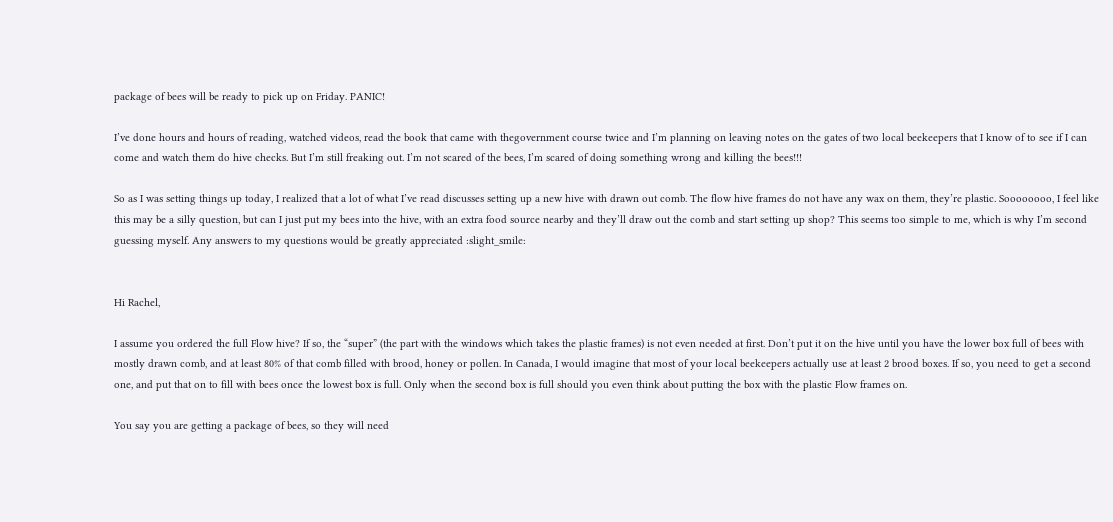package of bees will be ready to pick up on Friday. PANIC!

I’ve done hours and hours of reading, watched videos, read the book that came with thegovernment course twice and I’m planning on leaving notes on the gates of two local beekeepers that I know of to see if I can come and watch them do hive checks. But I’m still freaking out. I’m not scared of the bees, I’m scared of doing something wrong and killing the bees!!!

So as I was setting things up today, I realized that a lot of what I’ve read discusses setting up a new hive with drawn out comb. The flow hive frames do not have any wax on them, they’re plastic. Soooooooo, I feel like this may be a silly question, but can I just put my bees into the hive, with an extra food source nearby and they’ll draw out the comb and start setting up shop? This seems too simple to me, which is why I’m second guessing myself. Any answers to my questions would be greatly appreciated :slight_smile:


Hi Rachel,

I assume you ordered the full Flow hive? If so, the “super” (the part with the windows which takes the plastic frames) is not even needed at first. Don’t put it on the hive until you have the lower box full of bees with mostly drawn comb, and at least 80% of that comb filled with brood, honey or pollen. In Canada, I would imagine that most of your local beekeepers actually use at least 2 brood boxes. If so, you need to get a second one, and put that on to fill with bees once the lowest box is full. Only when the second box is full should you even think about putting the box with the plastic Flow frames on.

You say you are getting a package of bees, so they will need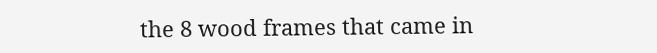the 8 wood frames that came in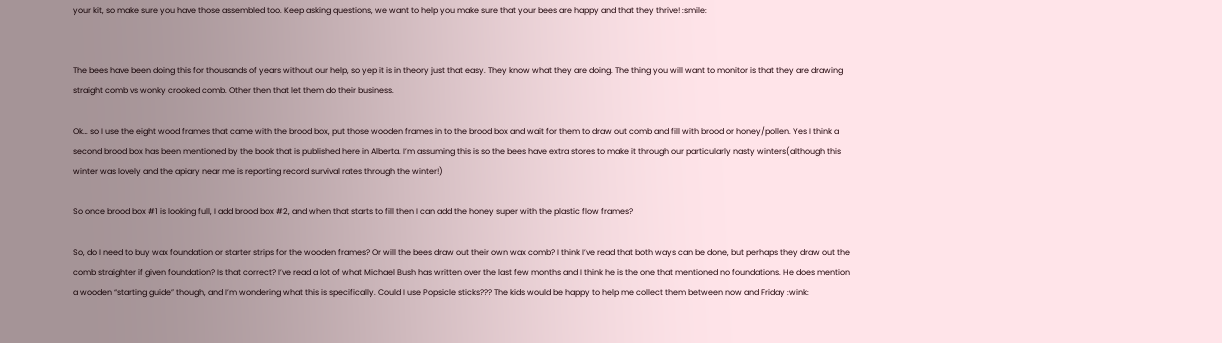your kit, so make sure you have those assembled too. Keep asking questions, we want to help you make sure that your bees are happy and that they thrive! :smile:


The bees have been doing this for thousands of years without our help, so yep it is in theory just that easy. They know what they are doing. The thing you will want to monitor is that they are drawing straight comb vs wonky crooked comb. Other then that let them do their business.

Ok… so I use the eight wood frames that came with the brood box, put those wooden frames in to the brood box and wait for them to draw out comb and fill with brood or honey/pollen. Yes I think a second brood box has been mentioned by the book that is published here in Alberta. I’m assuming this is so the bees have extra stores to make it through our particularly nasty winters(although this winter was lovely and the apiary near me is reporting record survival rates through the winter!)

So once brood box #1 is looking full, I add brood box #2, and when that starts to fill then I can add the honey super with the plastic flow frames?

So, do I need to buy wax foundation or starter strips for the wooden frames? Or will the bees draw out their own wax comb? I think I’ve read that both ways can be done, but perhaps they draw out the comb straighter if given foundation? Is that correct? I’ve read a lot of what Michael Bush has written over the last few months and I think he is the one that mentioned no foundations. He does mention a wooden “starting guide” though, and I’m wondering what this is specifically. Could I use Popsicle sticks??? The kids would be happy to help me collect them between now and Friday :wink: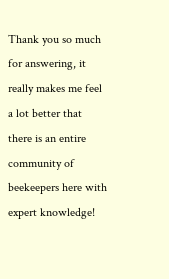Thank you so much for answering, it really makes me feel a lot better that there is an entire community of beekeepers here with expert knowledge!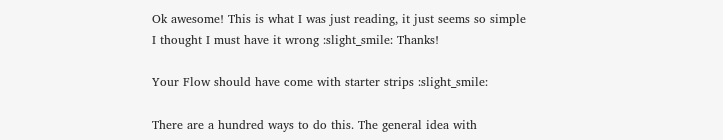Ok awesome! This is what I was just reading, it just seems so simple I thought I must have it wrong :slight_smile: Thanks!

Your Flow should have come with starter strips :slight_smile:

There are a hundred ways to do this. The general idea with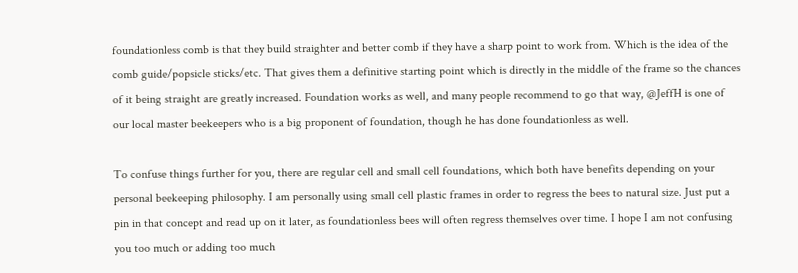foundationless comb is that they build straighter and better comb if they have a sharp point to work from. Which is the idea of the comb guide/popsicle sticks/etc. That gives them a definitive starting point which is directly in the middle of the frame so the chances of it being straight are greatly increased. Foundation works as well, and many people recommend to go that way, @JeffH is one of our local master beekeepers who is a big proponent of foundation, though he has done foundationless as well.

To confuse things further for you, there are regular cell and small cell foundations, which both have benefits depending on your personal beekeeping philosophy. I am personally using small cell plastic frames in order to regress the bees to natural size. Just put a pin in that concept and read up on it later, as foundationless bees will often regress themselves over time. I hope I am not confusing you too much or adding too much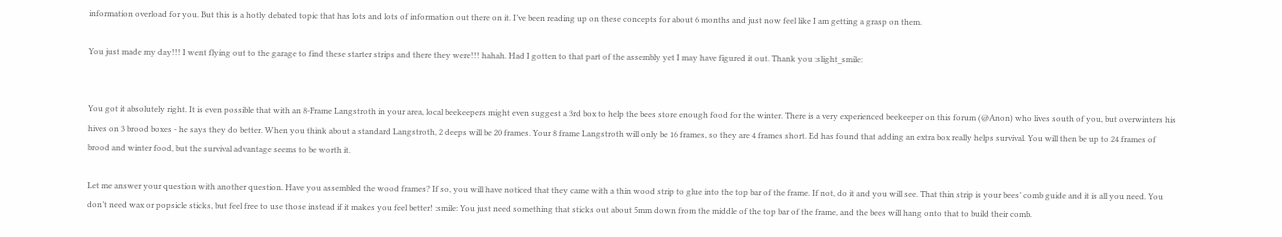information overload for you. But this is a hotly debated topic that has lots and lots of information out there on it. I’ve been reading up on these concepts for about 6 months and just now feel like I am getting a grasp on them.

You just made my day!!! I went flying out to the garage to find these starter strips and there they were!!! hahah. Had I gotten to that part of the assembly yet I may have figured it out. Thank you :slight_smile:


You got it absolutely right. It is even possible that with an 8-Frame Langstroth in your area, local beekeepers might even suggest a 3rd box to help the bees store enough food for the winter. There is a very experienced beekeeper on this forum (@Anon) who lives south of you, but overwinters his hives on 3 brood boxes - he says they do better. When you think about a standard Langstroth, 2 deeps will be 20 frames. Your 8 frame Langstroth will only be 16 frames, so they are 4 frames short. Ed has found that adding an extra box really helps survival. You will then be up to 24 frames of brood and winter food, but the survival advantage seems to be worth it.

Let me answer your question with another question. Have you assembled the wood frames? If so, you will have noticed that they came with a thin wood strip to glue into the top bar of the frame. If not, do it and you will see. That thin strip is your bees’ comb guide and it is all you need. You don’t need wax or popsicle sticks, but feel free to use those instead if it makes you feel better! :smile: You just need something that sticks out about 5mm down from the middle of the top bar of the frame, and the bees will hang onto that to build their comb.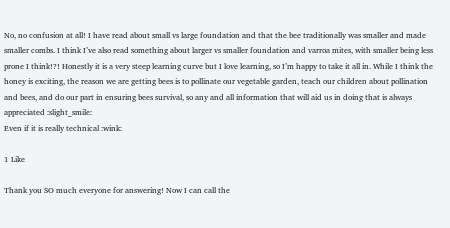No, no confusion at all! I have read about small vs large foundation and that the bee traditionally was smaller and made smaller combs. I think I’ve also read something about larger vs smaller foundation and varroa mites, with smaller being less prone I think!?! Honestly it is a very steep learning curve but I love learning, so I’m happy to take it all in. While I think the honey is exciting, the reason we are getting bees is to pollinate our vegetable garden, teach our children about pollination and bees, and do our part in ensuring bees survival, so any and all information that will aid us in doing that is always appreciated :slight_smile:
Even if it is really technical :wink:

1 Like

Thank you SO much everyone for answering! Now I can call the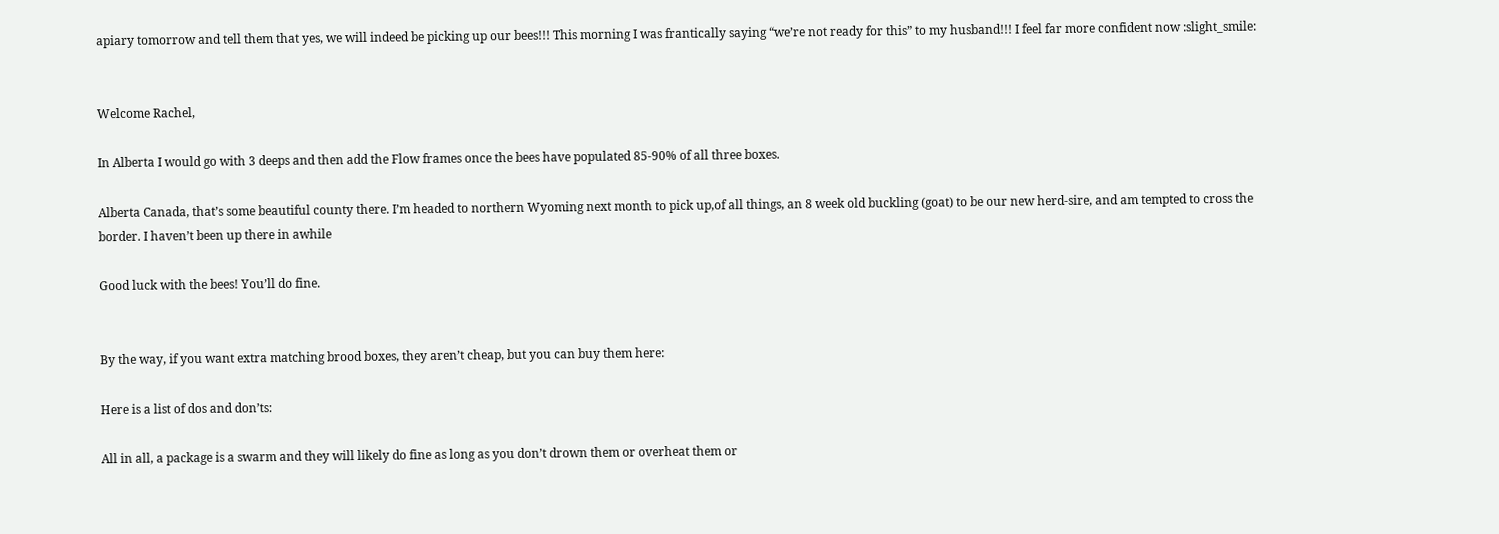apiary tomorrow and tell them that yes, we will indeed be picking up our bees!!! This morning I was frantically saying “we’re not ready for this” to my husband!!! I feel far more confident now :slight_smile:


Welcome Rachel,

In Alberta I would go with 3 deeps and then add the Flow frames once the bees have populated 85-90% of all three boxes.

Alberta Canada, that’s some beautiful county there. I’m headed to northern Wyoming next month to pick up,of all things, an 8 week old buckling (goat) to be our new herd-sire, and am tempted to cross the border. I haven’t been up there in awhile

Good luck with the bees! You’ll do fine.


By the way, if you want extra matching brood boxes, they aren’t cheap, but you can buy them here:

Here is a list of dos and don’ts:

All in all, a package is a swarm and they will likely do fine as long as you don’t drown them or overheat them or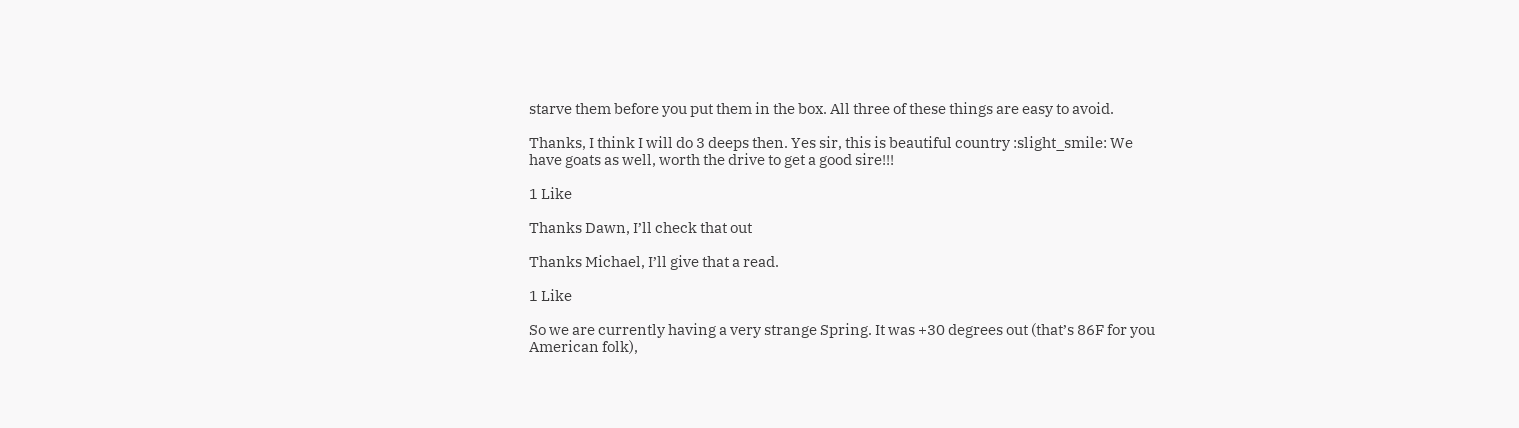starve them before you put them in the box. All three of these things are easy to avoid.

Thanks, I think I will do 3 deeps then. Yes sir, this is beautiful country :slight_smile: We have goats as well, worth the drive to get a good sire!!!

1 Like

Thanks Dawn, I’ll check that out

Thanks Michael, I’ll give that a read.

1 Like

So we are currently having a very strange Spring. It was +30 degrees out (that’s 86F for you American folk),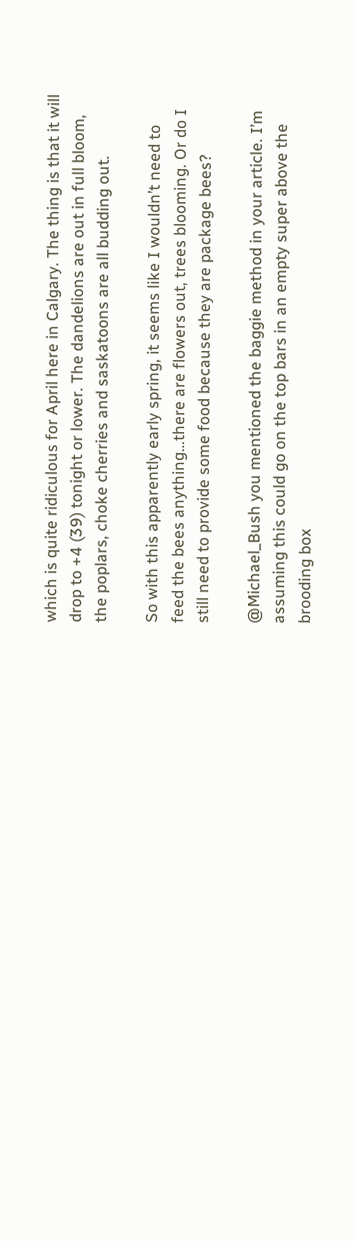which is quite ridiculous for April here in Calgary. The thing is that it will drop to +4 (39) tonight or lower. The dandelions are out in full bloom, the poplars, choke cherries and saskatoons are all budding out.

So with this apparently early spring, it seems like I wouldn’t need to feed the bees anything…there are flowers out, trees blooming. Or do I still need to provide some food because they are package bees?

@Michael_Bush you mentioned the baggie method in your article. I’m assuming this could go on the top bars in an empty super above the brooding box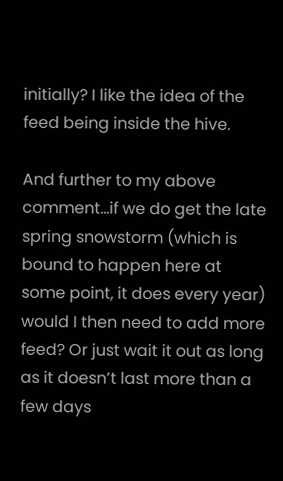initially? I like the idea of the feed being inside the hive.

And further to my above comment…if we do get the late spring snowstorm (which is bound to happen here at some point, it does every year) would I then need to add more feed? Or just wait it out as long as it doesn’t last more than a few days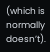(which is normally doesn’t).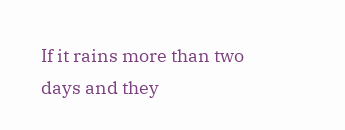If it rains more than two days and they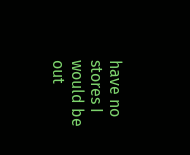have no stores I would be out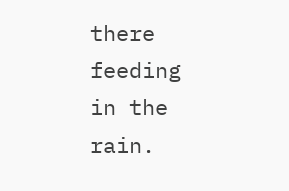there feeding in the rain.